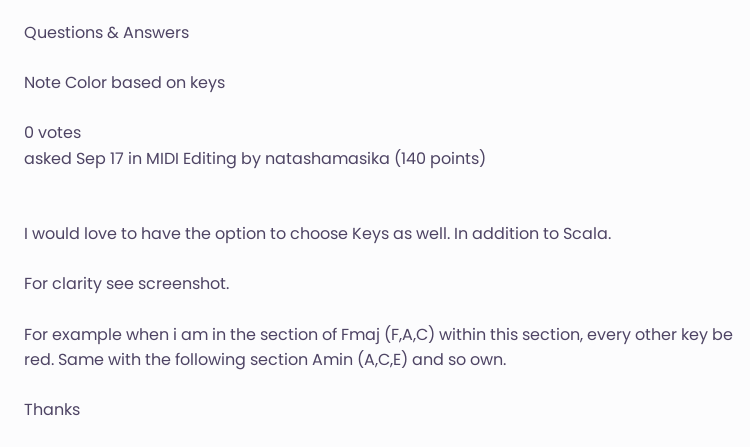Questions & Answers

Note Color based on keys

0 votes
asked Sep 17 in MIDI Editing by natashamasika (140 points)


I would love to have the option to choose Keys as well. In addition to Scala.

For clarity see screenshot.

For example when i am in the section of Fmaj (F,A,C) within this section, every other key be red. Same with the following section Amin (A,C,E) and so own.

Thanks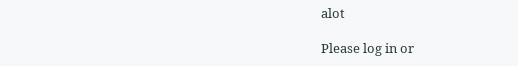alot

Please log in or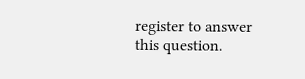register to answer this question.